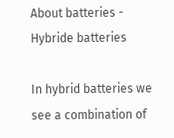About batteries - Hybride batteries

In hybrid batteries we see a combination of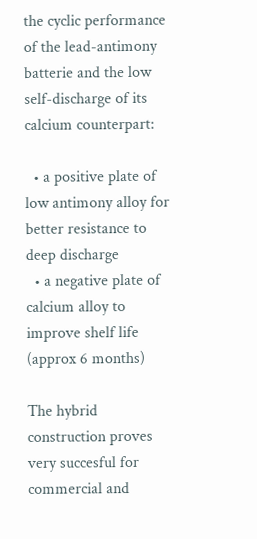the cyclic performance of the lead-antimony batterie and the low self-discharge of its calcium counterpart:

  • a positive plate of low antimony alloy for better resistance to deep discharge
  • a negative plate of calcium alloy to improve shelf life (approx 6 months)

The hybrid construction proves very succesful for commercial and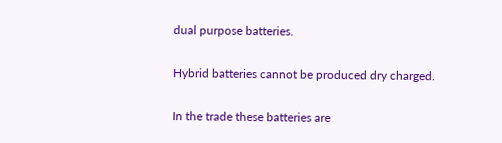dual purpose batteries.

Hybrid batteries cannot be produced dry charged.

In the trade these batteries are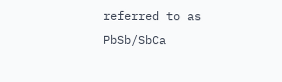referred to as PbSb/SbCa